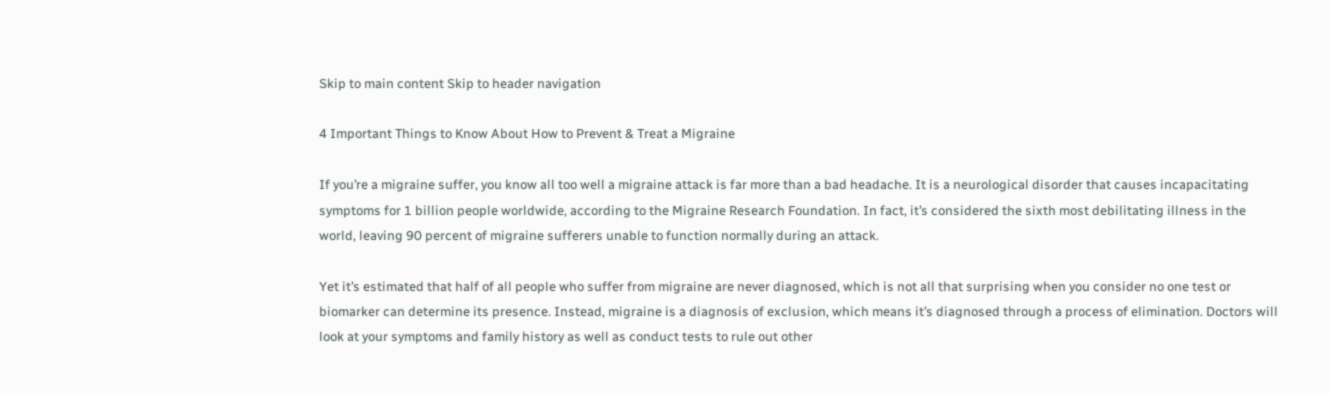Skip to main content Skip to header navigation

4 Important Things to Know About How to Prevent & Treat a Migraine

If you’re a migraine suffer, you know all too well a migraine attack is far more than a bad headache. It is a neurological disorder that causes incapacitating symptoms for 1 billion people worldwide, according to the Migraine Research Foundation. In fact, it’s considered the sixth most debilitating illness in the world, leaving 90 percent of migraine sufferers unable to function normally during an attack.

Yet it’s estimated that half of all people who suffer from migraine are never diagnosed, which is not all that surprising when you consider no one test or biomarker can determine its presence. Instead, migraine is a diagnosis of exclusion, which means it’s diagnosed through a process of elimination. Doctors will look at your symptoms and family history as well as conduct tests to rule out other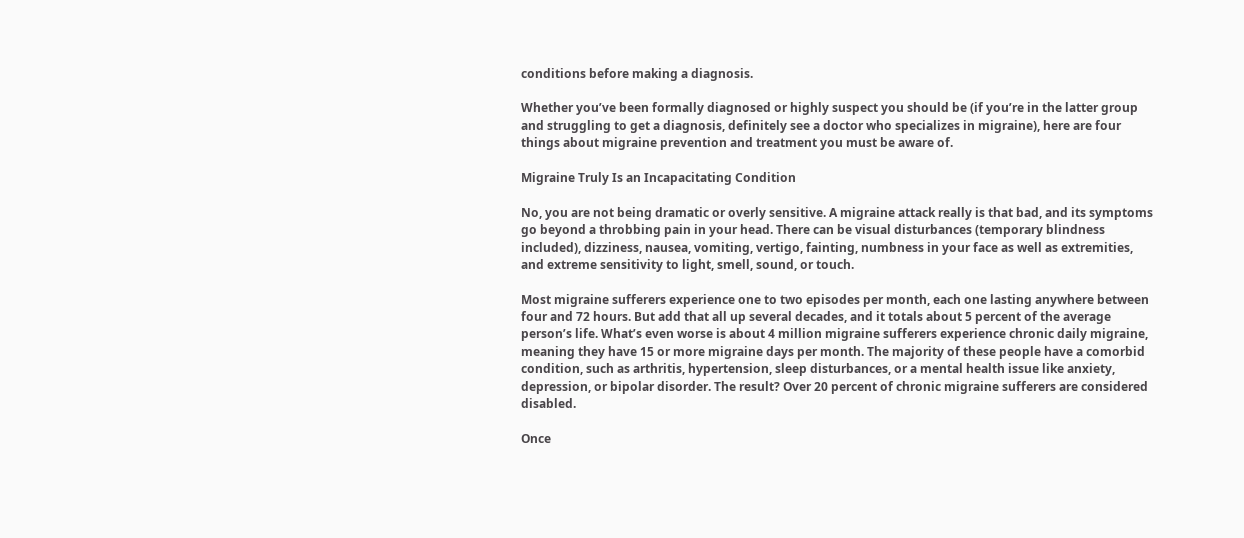conditions before making a diagnosis.

Whether you’ve been formally diagnosed or highly suspect you should be (if you’re in the latter group and struggling to get a diagnosis, definitely see a doctor who specializes in migraine), here are four things about migraine prevention and treatment you must be aware of.

Migraine Truly Is an Incapacitating Condition

No, you are not being dramatic or overly sensitive. A migraine attack really is that bad, and its symptoms go beyond a throbbing pain in your head. There can be visual disturbances (temporary blindness included), dizziness, nausea, vomiting, vertigo, fainting, numbness in your face as well as extremities, and extreme sensitivity to light, smell, sound, or touch.

Most migraine sufferers experience one to two episodes per month, each one lasting anywhere between four and 72 hours. But add that all up several decades, and it totals about 5 percent of the average person’s life. What’s even worse is about 4 million migraine sufferers experience chronic daily migraine, meaning they have 15 or more migraine days per month. The majority of these people have a comorbid condition, such as arthritis, hypertension, sleep disturbances, or a mental health issue like anxiety, depression, or bipolar disorder. The result? Over 20 percent of chronic migraine sufferers are considered disabled.

Once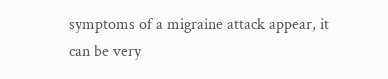symptoms of a migraine attack appear, it can be very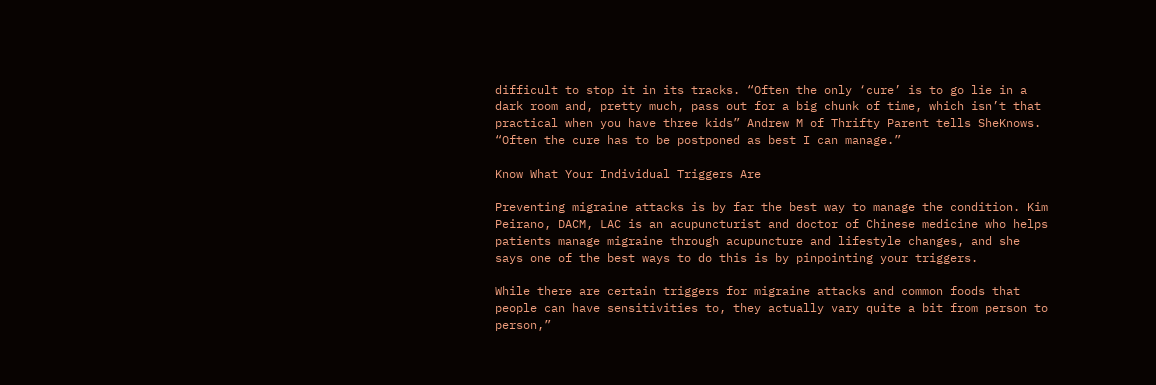difficult to stop it in its tracks. “Often the only ‘cure’ is to go lie in a dark room and, pretty much, pass out for a big chunk of time, which isn’t that practical when you have three kids” Andrew M of Thrifty Parent tells SheKnows. “Often the cure has to be postponed as best I can manage.”

Know What Your Individual Triggers Are

Preventing migraine attacks is by far the best way to manage the condition. Kim Peirano, DACM, LAC is an acupuncturist and doctor of Chinese medicine who helps patients manage migraine through acupuncture and lifestyle changes, and she says one of the best ways to do this is by pinpointing your triggers.

While there are certain triggers for migraine attacks and common foods that people can have sensitivities to, they actually vary quite a bit from person to person,”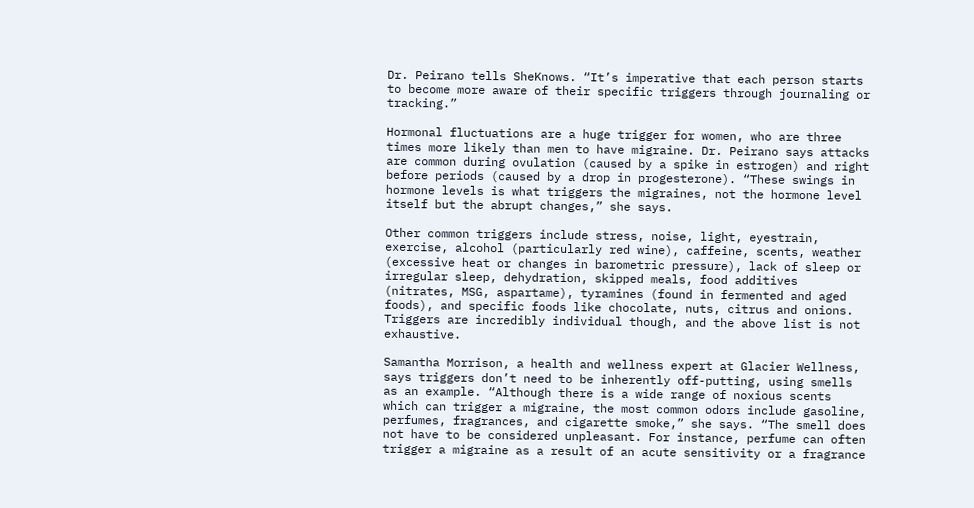Dr. Peirano tells SheKnows. “It’s imperative that each person starts to become more aware of their specific triggers through journaling or tracking.”

Hormonal fluctuations are a huge trigger for women, who are three times more likely than men to have migraine. Dr. Peirano says attacks are common during ovulation (caused by a spike in estrogen) and right before periods (caused by a drop in progesterone). “These swings in hormone levels is what triggers the migraines, not the hormone level itself but the abrupt changes,” she says.

Other common triggers include stress, noise, light, eyestrain, exercise, alcohol (particularly red wine), caffeine, scents, weather (excessive heat or changes in barometric pressure), lack of sleep or irregular sleep, dehydration, skipped meals, food additives (nitrates, MSG, aspartame), tyramines (found in fermented and aged foods), and specific foods like chocolate, nuts, citrus and onions. Triggers are incredibly individual though, and the above list is not exhaustive.

Samantha Morrison, a health and wellness expert at Glacier Wellness, says triggers don’t need to be inherently off-putting, using smells as an example. “Although there is a wide range of noxious scents which can trigger a migraine, the most common odors include gasoline, perfumes, fragrances, and cigarette smoke,” she says. “The smell does not have to be considered unpleasant. For instance, perfume can often trigger a migraine as a result of an acute sensitivity or a fragrance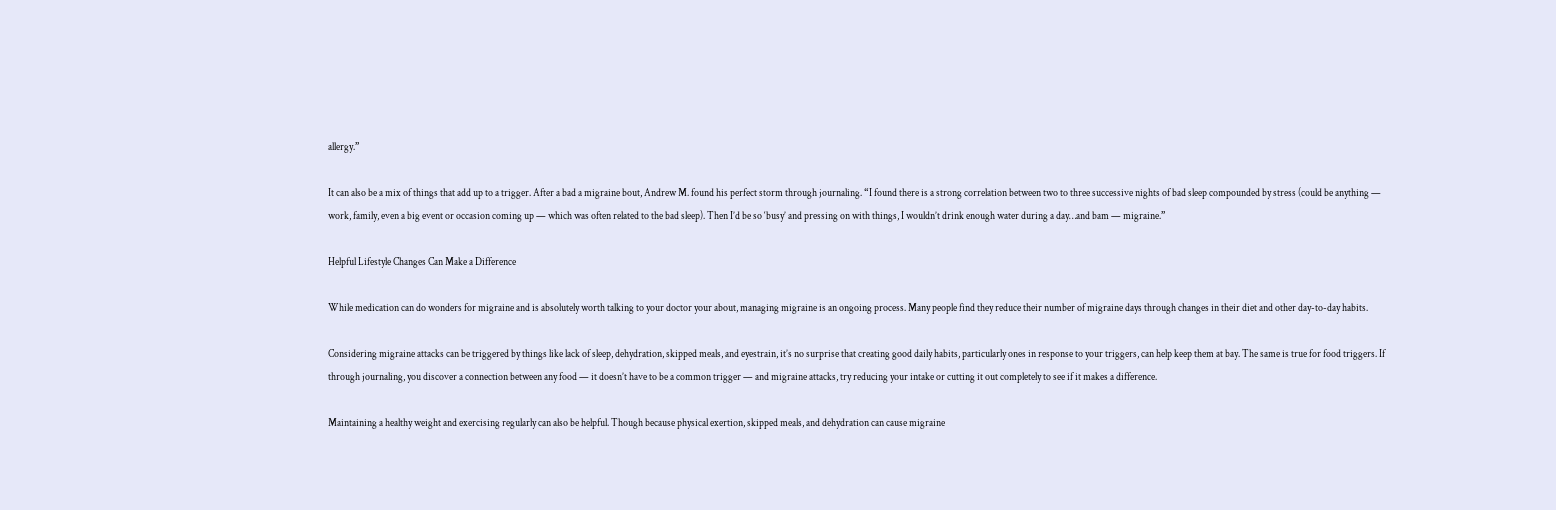allergy.”

It can also be a mix of things that add up to a trigger. After a bad a migraine bout, Andrew M. found his perfect storm through journaling. “I found there is a strong correlation between two to three successive nights of bad sleep compounded by stress (could be anything — work, family, even a big event or occasion coming up — which was often related to the bad sleep). Then I’d be so ‘busy’ and pressing on with things, I wouldn’t drink enough water during a day…and bam — migraine.”

Helpful Lifestyle Changes Can Make a Difference

While medication can do wonders for migraine and is absolutely worth talking to your doctor your about, managing migraine is an ongoing process. Many people find they reduce their number of migraine days through changes in their diet and other day-to-day habits.

Considering migraine attacks can be triggered by things like lack of sleep, dehydration, skipped meals, and eyestrain, it’s no surprise that creating good daily habits, particularly ones in response to your triggers, can help keep them at bay. The same is true for food triggers. If through journaling, you discover a connection between any food — it doesn’t have to be a common trigger — and migraine attacks, try reducing your intake or cutting it out completely to see if it makes a difference.

Maintaining a healthy weight and exercising regularly can also be helpful. Though because physical exertion, skipped meals, and dehydration can cause migraine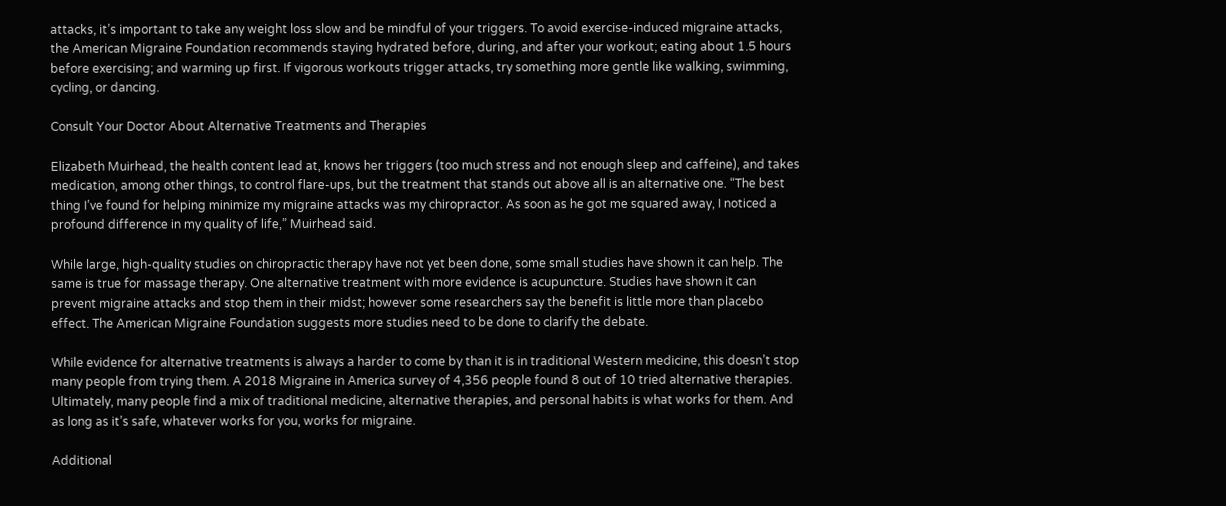attacks, it’s important to take any weight loss slow and be mindful of your triggers. To avoid exercise-induced migraine attacks, the American Migraine Foundation recommends staying hydrated before, during, and after your workout; eating about 1.5 hours before exercising; and warming up first. If vigorous workouts trigger attacks, try something more gentle like walking, swimming, cycling, or dancing.

Consult Your Doctor About Alternative Treatments and Therapies

Elizabeth Muirhead, the health content lead at, knows her triggers (too much stress and not enough sleep and caffeine), and takes medication, among other things, to control flare-ups, but the treatment that stands out above all is an alternative one. “The best thing I’ve found for helping minimize my migraine attacks was my chiropractor. As soon as he got me squared away, I noticed a profound difference in my quality of life,” Muirhead said.

While large, high-quality studies on chiropractic therapy have not yet been done, some small studies have shown it can help. The same is true for massage therapy. One alternative treatment with more evidence is acupuncture. Studies have shown it can prevent migraine attacks and stop them in their midst; however some researchers say the benefit is little more than placebo effect. The American Migraine Foundation suggests more studies need to be done to clarify the debate.

While evidence for alternative treatments is always a harder to come by than it is in traditional Western medicine, this doesn’t stop many people from trying them. A 2018 Migraine in America survey of 4,356 people found 8 out of 10 tried alternative therapies. Ultimately, many people find a mix of traditional medicine, alternative therapies, and personal habits is what works for them. And as long as it’s safe, whatever works for you, works for migraine.

Additional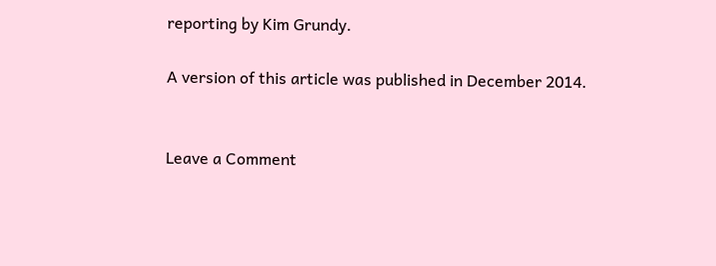reporting by Kim Grundy.

A version of this article was published in December 2014.


Leave a Comment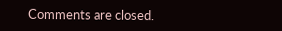Comments are closed.